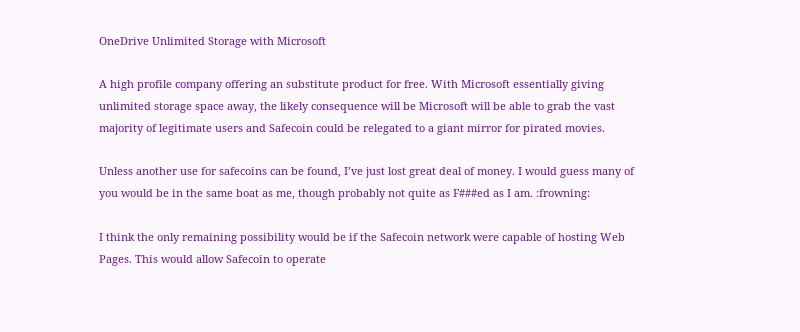OneDrive Unlimited Storage with Microsoft

A high profile company offering an substitute product for free. With Microsoft essentially giving unlimited storage space away, the likely consequence will be Microsoft will be able to grab the vast majority of legitimate users and Safecoin could be relegated to a giant mirror for pirated movies.

Unless another use for safecoins can be found, I’ve just lost great deal of money. I would guess many of you would be in the same boat as me, though probably not quite as F###ed as I am. :frowning:

I think the only remaining possibility would be if the Safecoin network were capable of hosting Web Pages. This would allow Safecoin to operate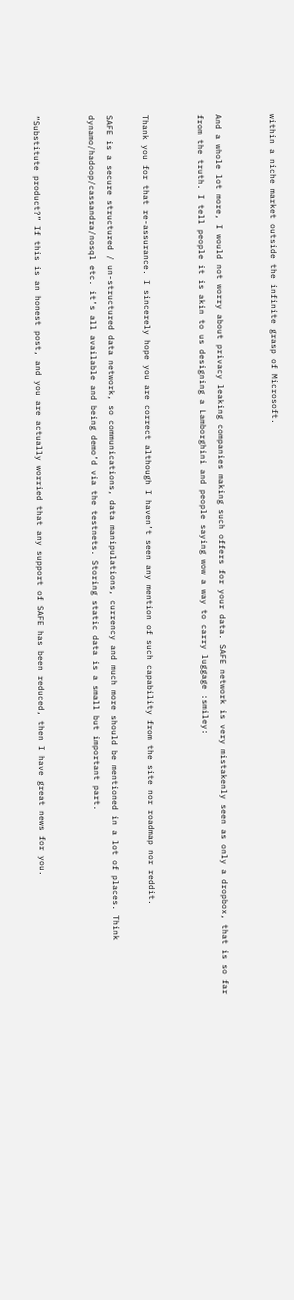within a niche market outside the infinite grasp of Microsoft.


And a whole lot more, I would not worry about privacy leaking companies making such offers for your data. SAFE network is very mistakenly seen as only a dropbox, that is so far from the truth. I tell people it is akin to us designing a Lamborghini and people saying wow a way to carry luggage :smiley:


Thank you for that re-assurance. I sincerely hope you are correct although I haven’t seen any mention of such capability from the site nor roadmap nor reddit.

SAFE is a secure structured / un-structured data network, so communications, data manipulations, currency and much more should be mentioned in a lot of places. Think dynamo/hadoop/cassandra/nosql etc. it’s all available and being demo’d via the testnets. Storing static data is a small but important part.


“Substitute product?” If this is an honest post, and you are actually worried that any support of SAFE has been reduced, then I have great news for you.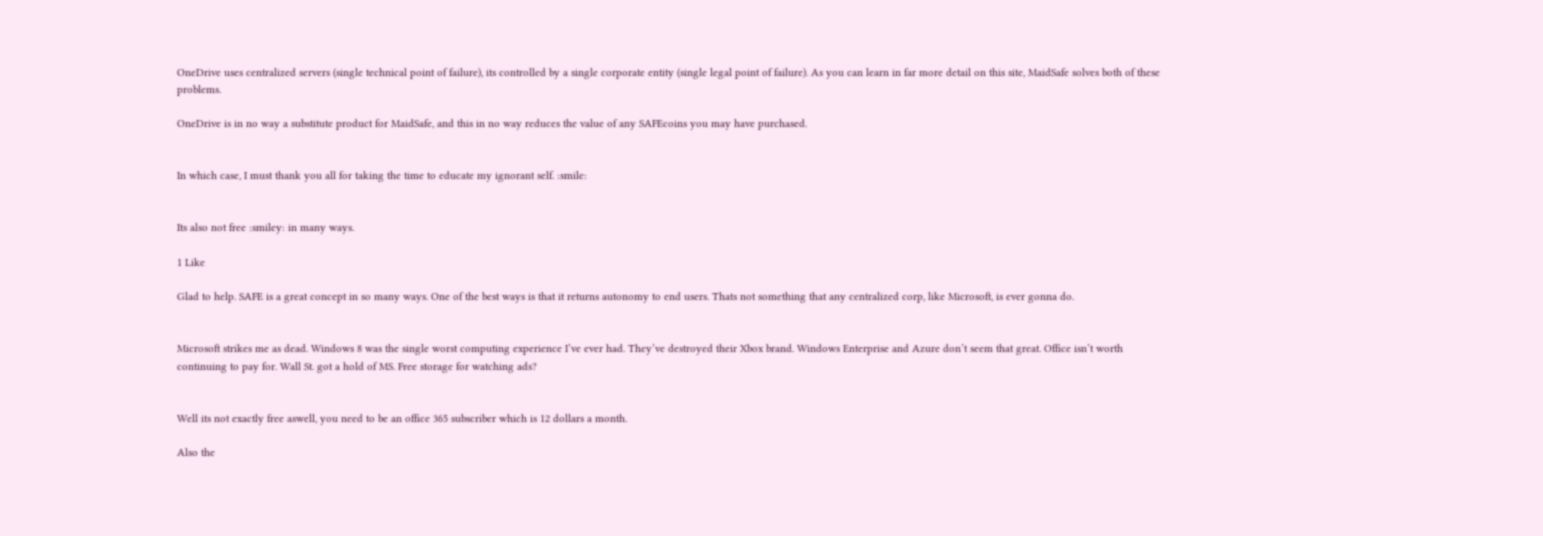OneDrive uses centralized servers (single technical point of failure), its controlled by a single corporate entity (single legal point of failure). As you can learn in far more detail on this site, MaidSafe solves both of these problems.

OneDrive is in no way a substitute product for MaidSafe, and this in no way reduces the value of any SAFEcoins you may have purchased.


In which case, I must thank you all for taking the time to educate my ignorant self. :smile:


Its also not free :smiley: in many ways.

1 Like

Glad to help. SAFE is a great concept in so many ways. One of the best ways is that it returns autonomy to end users. Thats not something that any centralized corp, like Microsoft, is ever gonna do.


Microsoft strikes me as dead. Windows 8 was the single worst computing experience I’ve ever had. They’ve destroyed their Xbox brand. Windows Enterprise and Azure don’t seem that great. Office isn’t worth continuing to pay for. Wall St. got a hold of MS. Free storage for watching ads?


Well its not exactly free aswell, you need to be an office 365 subscriber which is 12 dollars a month.

Also the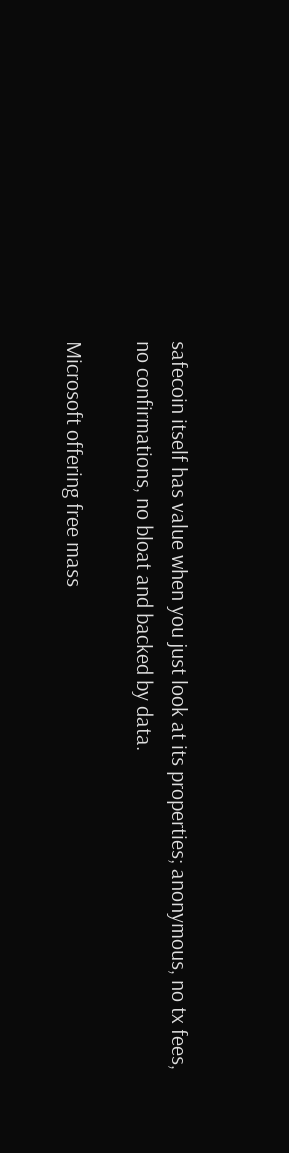safecoin itself has value when you just look at its properties; anonymous, no tx fees, no confirmations, no bloat and backed by data.

Microsoft offering free mass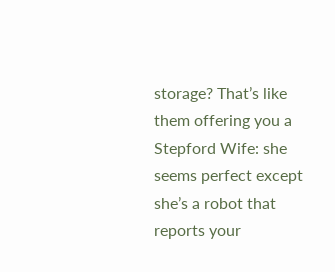storage? That’s like them offering you a Stepford Wife: she seems perfect except she’s a robot that reports your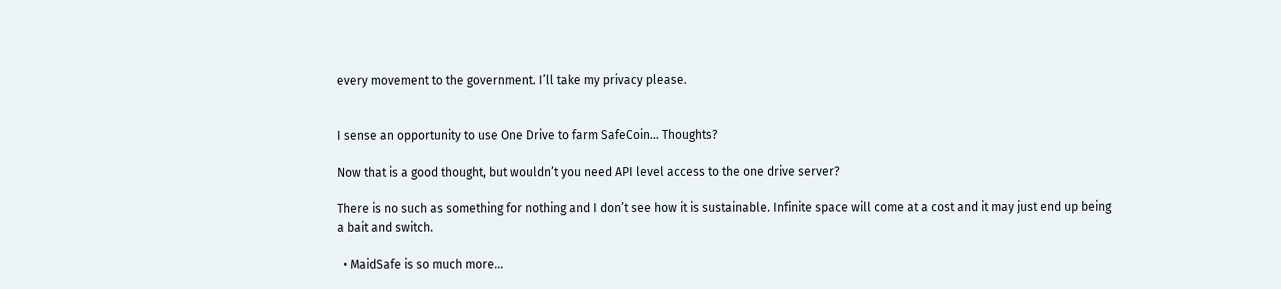every movement to the government. I’ll take my privacy please.


I sense an opportunity to use One Drive to farm SafeCoin… Thoughts?

Now that is a good thought, but wouldn’t you need API level access to the one drive server?

There is no such as something for nothing and I don’t see how it is sustainable. Infinite space will come at a cost and it may just end up being a bait and switch.

  • MaidSafe is so much more…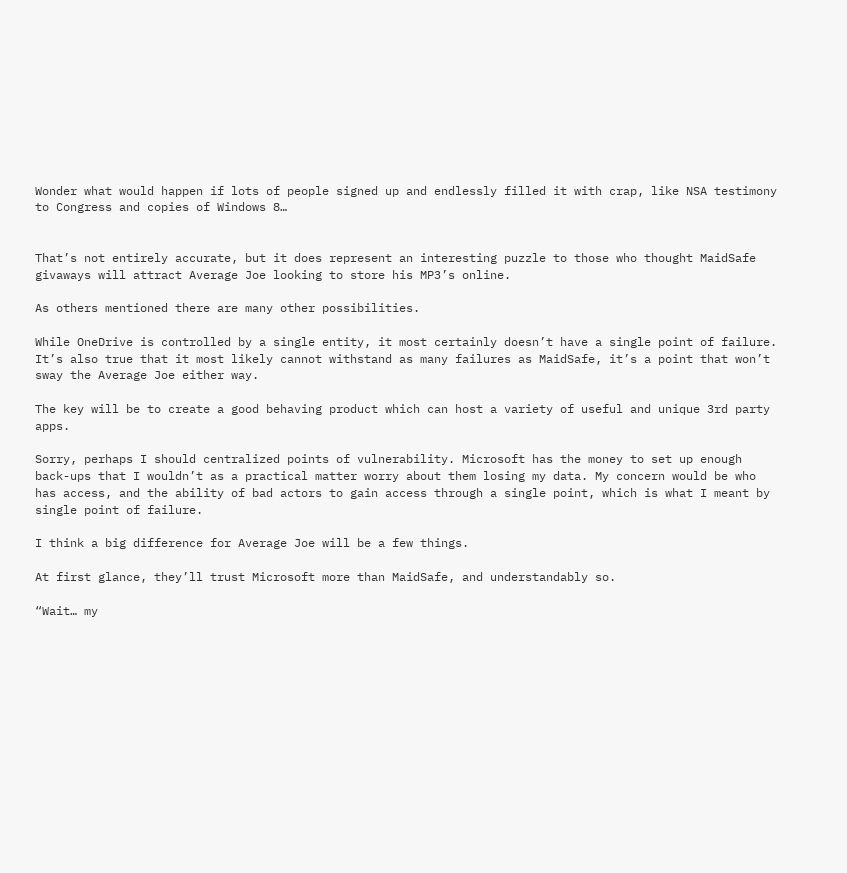Wonder what would happen if lots of people signed up and endlessly filled it with crap, like NSA testimony to Congress and copies of Windows 8…


That’s not entirely accurate, but it does represent an interesting puzzle to those who thought MaidSafe givaways will attract Average Joe looking to store his MP3’s online.

As others mentioned there are many other possibilities.

While OneDrive is controlled by a single entity, it most certainly doesn’t have a single point of failure.
It’s also true that it most likely cannot withstand as many failures as MaidSafe, it’s a point that won’t sway the Average Joe either way.

The key will be to create a good behaving product which can host a variety of useful and unique 3rd party apps.

Sorry, perhaps I should centralized points of vulnerability. Microsoft has the money to set up enough back-ups that I wouldn’t as a practical matter worry about them losing my data. My concern would be who has access, and the ability of bad actors to gain access through a single point, which is what I meant by single point of failure.

I think a big difference for Average Joe will be a few things.

At first glance, they’ll trust Microsoft more than MaidSafe, and understandably so.

“Wait… my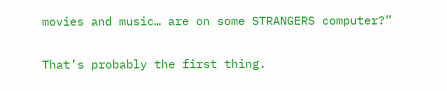movies and music… are on some STRANGERS computer?”

That’s probably the first thing.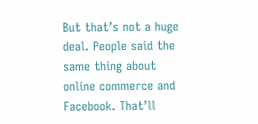But that’s not a huge deal. People said the same thing about online commerce and Facebook. That’ll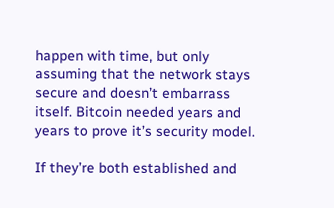happen with time, but only assuming that the network stays secure and doesn’t embarrass itself. Bitcoin needed years and years to prove it’s security model.

If they’re both established and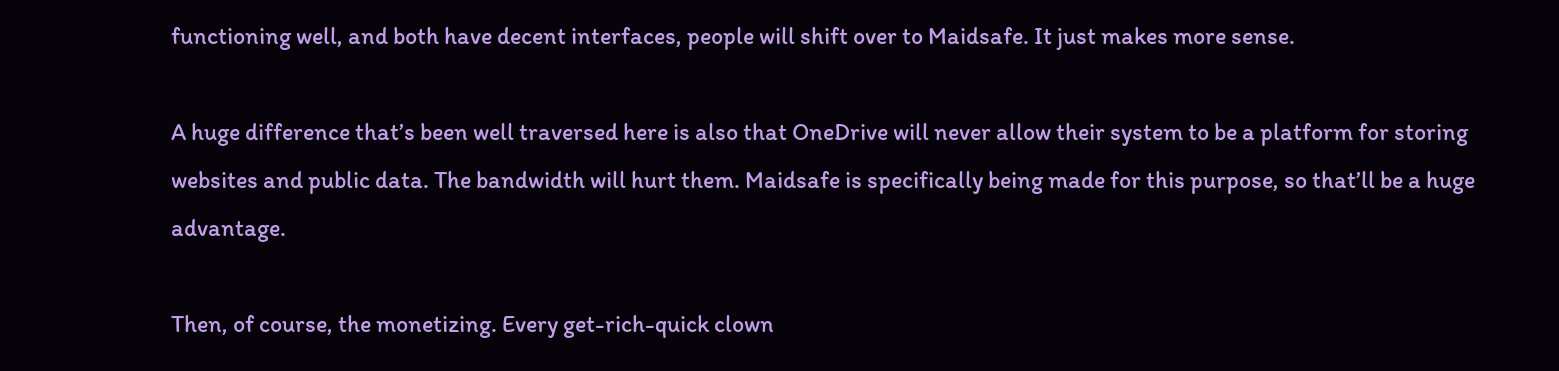functioning well, and both have decent interfaces, people will shift over to Maidsafe. It just makes more sense.

A huge difference that’s been well traversed here is also that OneDrive will never allow their system to be a platform for storing websites and public data. The bandwidth will hurt them. Maidsafe is specifically being made for this purpose, so that’ll be a huge advantage.

Then, of course, the monetizing. Every get-rich-quick clown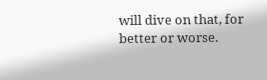will dive on that, for better or worse.